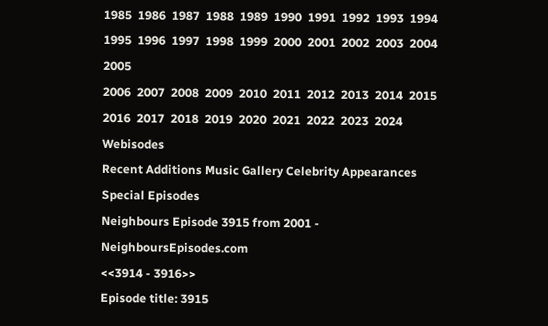1985  1986  1987  1988  1989  1990  1991  1992  1993  1994  1995  1996  1997  1998  1999  2000  2001  2002  2003  2004  2005
2006  2007  2008  2009  2010  2011  2012  2013  2014  2015  2016  2017  2018  2019  2020  2021  2022  2023  2024  Webisodes
Recent Additions Music Gallery Celebrity Appearances Special Episodes
Neighbours Episode 3915 from 2001 - NeighboursEpisodes.com
<<3914 - 3916>>
Episode title: 3915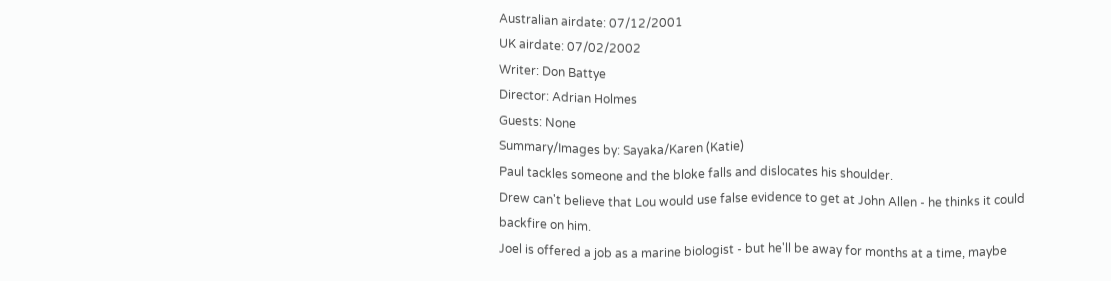Australian airdate: 07/12/2001
UK airdate: 07/02/2002
Writer: Don Battye
Director: Adrian Holmes
Guests: None
Summary/Images by: Sayaka/Karen (Katie)
Paul tackles someone and the bloke falls and dislocates his shoulder.
Drew can't believe that Lou would use false evidence to get at John Allen - he thinks it could backfire on him.
Joel is offered a job as a marine biologist - but he'll be away for months at a time, maybe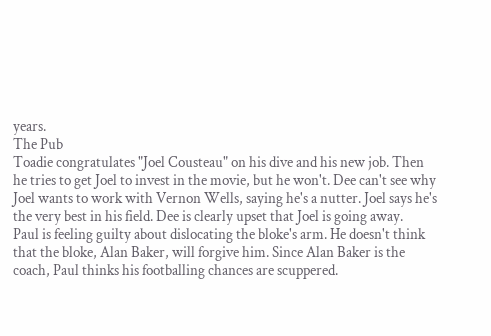years.
The Pub
Toadie congratulates "Joel Cousteau" on his dive and his new job. Then he tries to get Joel to invest in the movie, but he won't. Dee can't see why Joel wants to work with Vernon Wells, saying he's a nutter. Joel says he's the very best in his field. Dee is clearly upset that Joel is going away.
Paul is feeling guilty about dislocating the bloke's arm. He doesn't think that the bloke, Alan Baker, will forgive him. Since Alan Baker is the coach, Paul thinks his footballing chances are scuppered.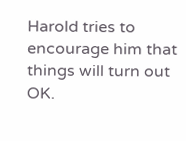Harold tries to encourage him that things will turn out OK.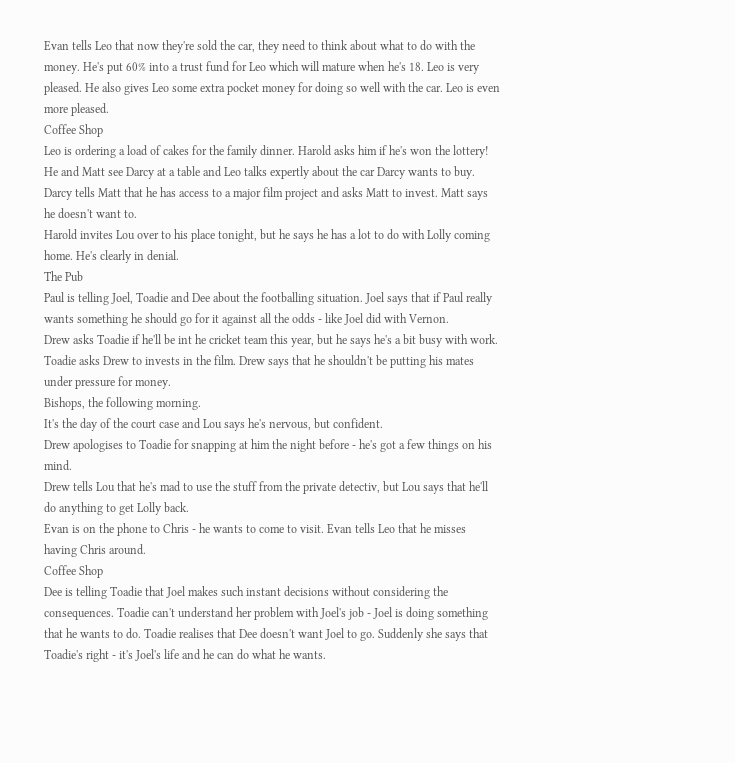Evan tells Leo that now they're sold the car, they need to think about what to do with the money. He's put 60% into a trust fund for Leo which will mature when he's 18. Leo is very pleased. He also gives Leo some extra pocket money for doing so well with the car. Leo is even more pleased.
Coffee Shop
Leo is ordering a load of cakes for the family dinner. Harold asks him if he's won the lottery! He and Matt see Darcy at a table and Leo talks expertly about the car Darcy wants to buy.
Darcy tells Matt that he has access to a major film project and asks Matt to invest. Matt says he doesn't want to.
Harold invites Lou over to his place tonight, but he says he has a lot to do with Lolly coming home. He's clearly in denial.
The Pub
Paul is telling Joel, Toadie and Dee about the footballing situation. Joel says that if Paul really wants something he should go for it against all the odds - like Joel did with Vernon.
Drew asks Toadie if he'll be int he cricket team this year, but he says he's a bit busy with work. Toadie asks Drew to invests in the film. Drew says that he shouldn't be putting his mates under pressure for money.
Bishops, the following morning.
It's the day of the court case and Lou says he's nervous, but confident.
Drew apologises to Toadie for snapping at him the night before - he's got a few things on his mind.
Drew tells Lou that he's mad to use the stuff from the private detectiv, but Lou says that he'll do anything to get Lolly back.
Evan is on the phone to Chris - he wants to come to visit. Evan tells Leo that he misses having Chris around.
Coffee Shop
Dee is telling Toadie that Joel makes such instant decisions without considering the consequences. Toadie can't understand her problem with Joel's job - Joel is doing something that he wants to do. Toadie realises that Dee doesn't want Joel to go. Suddenly she says that Toadie's right - it's Joel's life and he can do what he wants.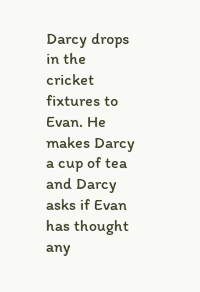Darcy drops in the cricket fixtures to Evan. He makes Darcy a cup of tea and Darcy asks if Evan has thought any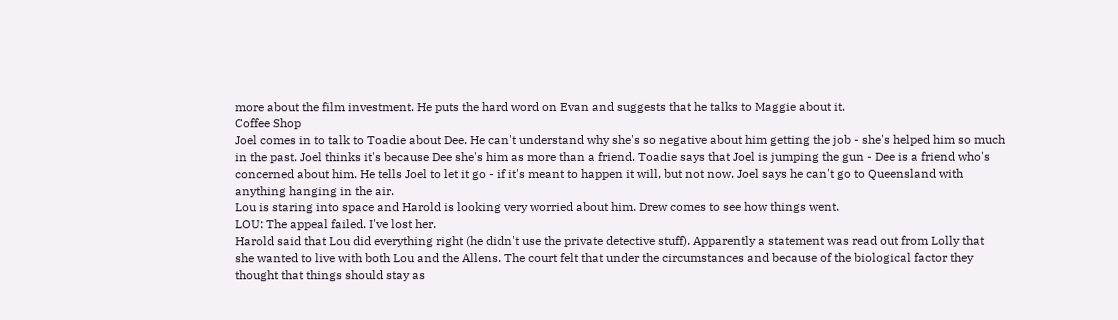more about the film investment. He puts the hard word on Evan and suggests that he talks to Maggie about it.
Coffee Shop
Joel comes in to talk to Toadie about Dee. He can't understand why she's so negative about him getting the job - she's helped him so much in the past. Joel thinks it's because Dee she's him as more than a friend. Toadie says that Joel is jumping the gun - Dee is a friend who's concerned about him. He tells Joel to let it go - if it's meant to happen it will, but not now. Joel says he can't go to Queensland with anything hanging in the air.
Lou is staring into space and Harold is looking very worried about him. Drew comes to see how things went.
LOU: The appeal failed. I've lost her.
Harold said that Lou did everything right (he didn't use the private detective stuff). Apparently a statement was read out from Lolly that she wanted to live with both Lou and the Allens. The court felt that under the circumstances and because of the biological factor they thought that things should stay as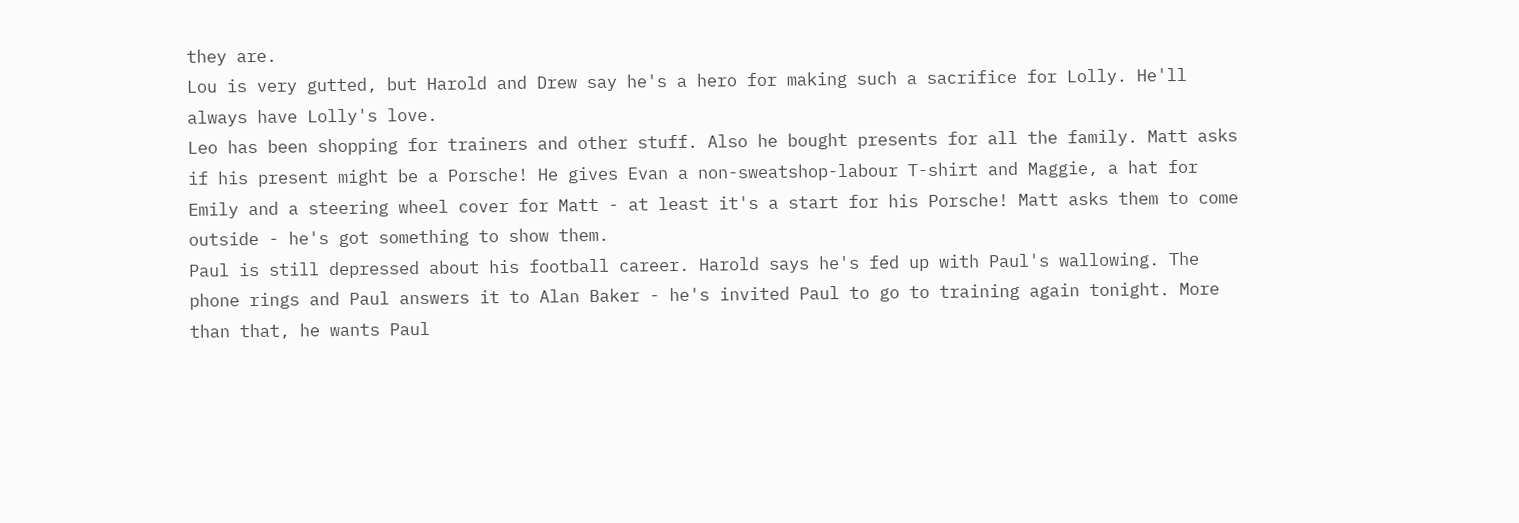they are.
Lou is very gutted, but Harold and Drew say he's a hero for making such a sacrifice for Lolly. He'll always have Lolly's love.
Leo has been shopping for trainers and other stuff. Also he bought presents for all the family. Matt asks if his present might be a Porsche! He gives Evan a non-sweatshop-labour T-shirt and Maggie, a hat for Emily and a steering wheel cover for Matt - at least it's a start for his Porsche! Matt asks them to come outside - he's got something to show them.
Paul is still depressed about his football career. Harold says he's fed up with Paul's wallowing. The phone rings and Paul answers it to Alan Baker - he's invited Paul to go to training again tonight. More than that, he wants Paul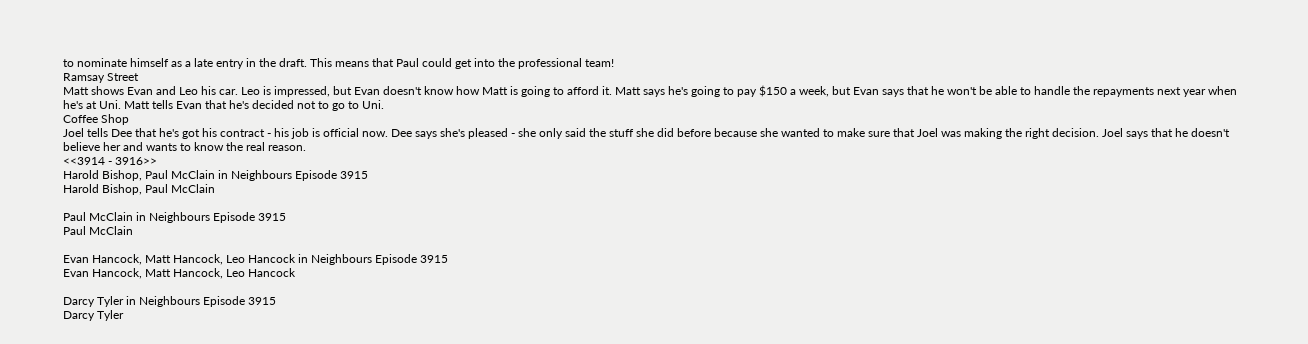to nominate himself as a late entry in the draft. This means that Paul could get into the professional team!
Ramsay Street
Matt shows Evan and Leo his car. Leo is impressed, but Evan doesn't know how Matt is going to afford it. Matt says he's going to pay $150 a week, but Evan says that he won't be able to handle the repayments next year when he's at Uni. Matt tells Evan that he's decided not to go to Uni.
Coffee Shop
Joel tells Dee that he's got his contract - his job is official now. Dee says she's pleased - she only said the stuff she did before because she wanted to make sure that Joel was making the right decision. Joel says that he doesn't believe her and wants to know the real reason.
<<3914 - 3916>>
Harold Bishop, Paul McClain in Neighbours Episode 3915
Harold Bishop, Paul McClain

Paul McClain in Neighbours Episode 3915
Paul McClain

Evan Hancock, Matt Hancock, Leo Hancock in Neighbours Episode 3915
Evan Hancock, Matt Hancock, Leo Hancock

Darcy Tyler in Neighbours Episode 3915
Darcy Tyler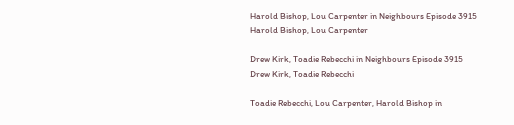Harold Bishop, Lou Carpenter in Neighbours Episode 3915
Harold Bishop, Lou Carpenter

Drew Kirk, Toadie Rebecchi in Neighbours Episode 3915
Drew Kirk, Toadie Rebecchi

Toadie Rebecchi, Lou Carpenter, Harold Bishop in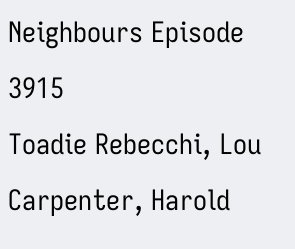Neighbours Episode 3915
Toadie Rebecchi, Lou Carpenter, Harold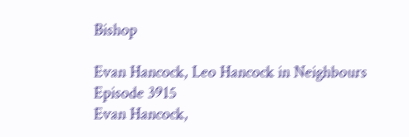Bishop

Evan Hancock, Leo Hancock in Neighbours Episode 3915
Evan Hancock,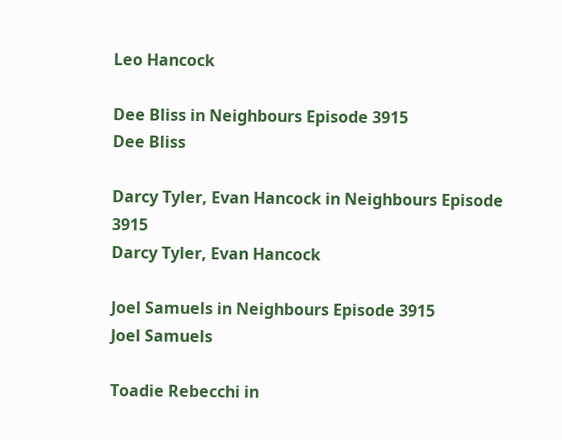Leo Hancock

Dee Bliss in Neighbours Episode 3915
Dee Bliss

Darcy Tyler, Evan Hancock in Neighbours Episode 3915
Darcy Tyler, Evan Hancock

Joel Samuels in Neighbours Episode 3915
Joel Samuels

Toadie Rebecchi in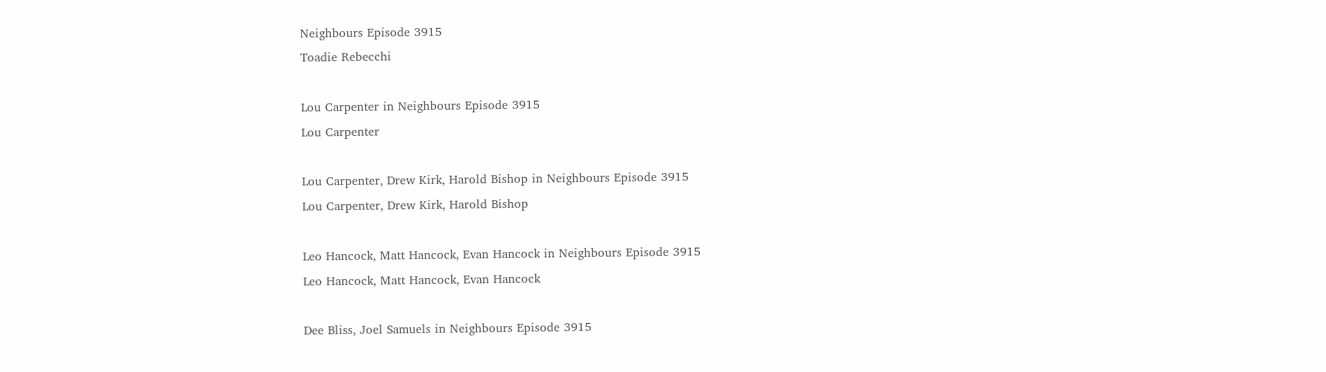Neighbours Episode 3915
Toadie Rebecchi

Lou Carpenter in Neighbours Episode 3915
Lou Carpenter

Lou Carpenter, Drew Kirk, Harold Bishop in Neighbours Episode 3915
Lou Carpenter, Drew Kirk, Harold Bishop

Leo Hancock, Matt Hancock, Evan Hancock in Neighbours Episode 3915
Leo Hancock, Matt Hancock, Evan Hancock

Dee Bliss, Joel Samuels in Neighbours Episode 3915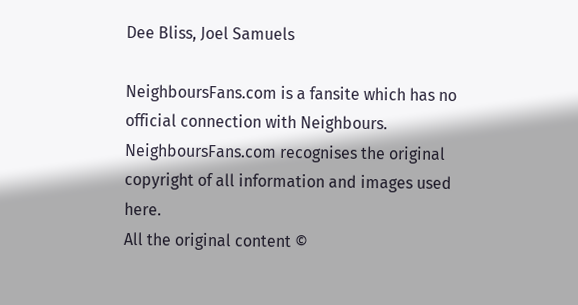Dee Bliss, Joel Samuels

NeighboursFans.com is a fansite which has no official connection with Neighbours.
NeighboursFans.com recognises the original copyright of all information and images used here.
All the original content ©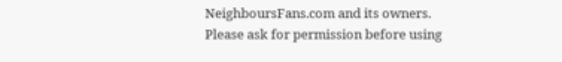NeighboursFans.com and its owners.
Please ask for permission before using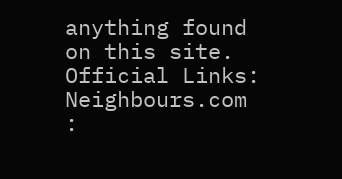anything found on this site.
Official Links: Neighbours.com :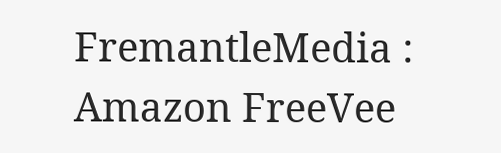FremantleMedia : Amazon FreeVee